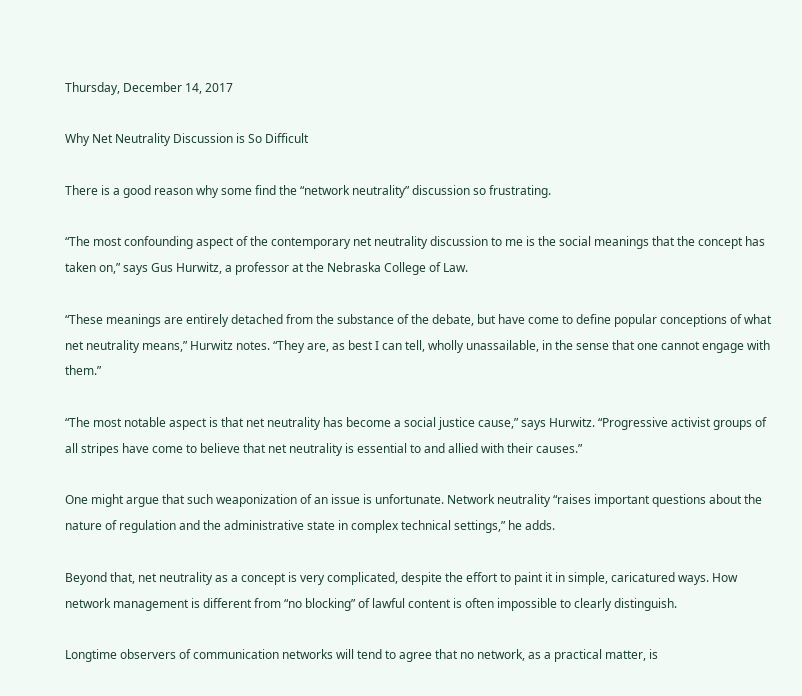Thursday, December 14, 2017

Why Net Neutrality Discussion is So Difficult

There is a good reason why some find the “network neutrality” discussion so frustrating.

“The most confounding aspect of the contemporary net neutrality discussion to me is the social meanings that the concept has taken on,” says Gus Hurwitz, a professor at the Nebraska College of Law.

“These meanings are entirely detached from the substance of the debate, but have come to define popular conceptions of what net neutrality means,” Hurwitz notes. “They are, as best I can tell, wholly unassailable, in the sense that one cannot engage with them.”

“The most notable aspect is that net neutrality has become a social justice cause,” says Hurwitz. “Progressive activist groups of all stripes have come to believe that net neutrality is essential to and allied with their causes.”

One might argue that such weaponization of an issue is unfortunate. Network neutrality “raises important questions about the nature of regulation and the administrative state in complex technical settings,” he adds.

Beyond that, net neutrality as a concept is very complicated, despite the effort to paint it in simple, caricatured ways. How network management is different from “no blocking” of lawful content is often impossible to clearly distinguish.

Longtime observers of communication networks will tend to agree that no network, as a practical matter, is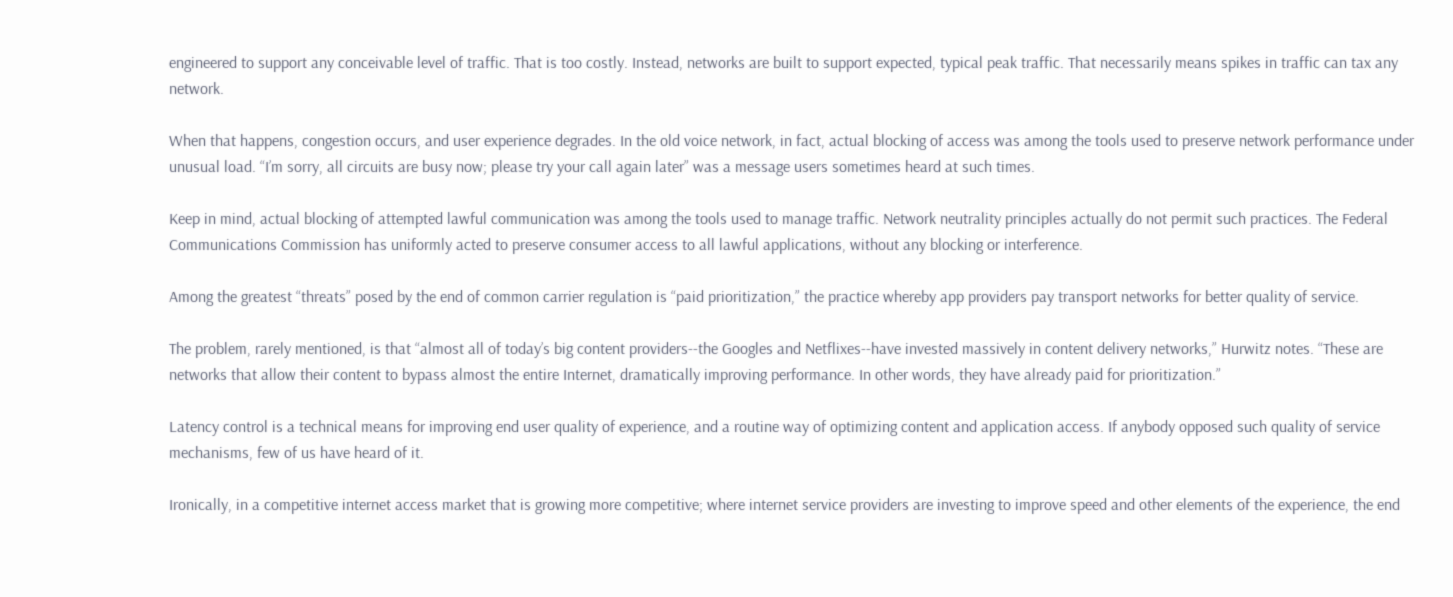engineered to support any conceivable level of traffic. That is too costly. Instead, networks are built to support expected, typical peak traffic. That necessarily means spikes in traffic can tax any network.

When that happens, congestion occurs, and user experience degrades. In the old voice network, in fact, actual blocking of access was among the tools used to preserve network performance under unusual load. “I’m sorry, all circuits are busy now; please try your call again later” was a message users sometimes heard at such times.

Keep in mind, actual blocking of attempted lawful communication was among the tools used to manage traffic. Network neutrality principles actually do not permit such practices. The Federal Communications Commission has uniformly acted to preserve consumer access to all lawful applications, without any blocking or interference.

Among the greatest “threats” posed by the end of common carrier regulation is “paid prioritization,” the practice whereby app providers pay transport networks for better quality of service.

The problem, rarely mentioned, is that “almost all of today’s big content providers--the Googles and Netflixes--have invested massively in content delivery networks,” Hurwitz notes. “These are networks that allow their content to bypass almost the entire Internet, dramatically improving performance. In other words, they have already paid for prioritization.”

Latency control is a technical means for improving end user quality of experience, and a routine way of optimizing content and application access. If anybody opposed such quality of service mechanisms, few of us have heard of it.

Ironically, in a competitive internet access market that is growing more competitive; where internet service providers are investing to improve speed and other elements of the experience, the end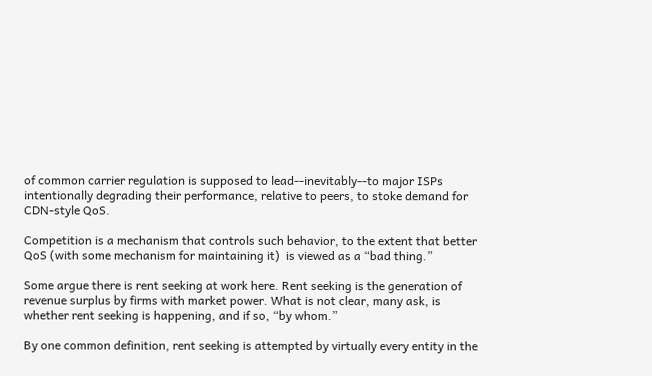of common carrier regulation is supposed to lead--inevitably--to major ISPs intentionally degrading their performance, relative to peers, to stoke demand for CDN-style QoS.

Competition is a mechanism that controls such behavior, to the extent that better QoS (with some mechanism for maintaining it)  is viewed as a “bad thing.”

Some argue there is rent seeking at work here. Rent seeking is the generation of revenue surplus by firms with market power. What is not clear, many ask, is whether rent seeking is happening, and if so, “by whom.”

By one common definition, rent seeking is attempted by virtually every entity in the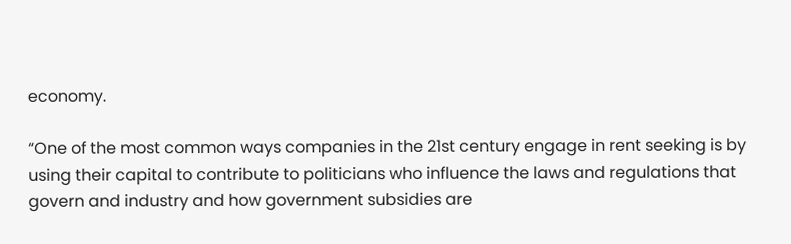economy.

“One of the most common ways companies in the 21st century engage in rent seeking is by using their capital to contribute to politicians who influence the laws and regulations that govern and industry and how government subsidies are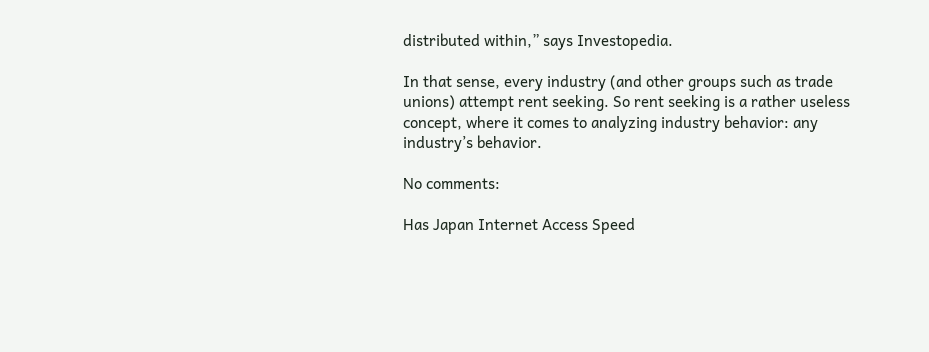distributed within,” says Investopedia.

In that sense, every industry (and other groups such as trade unions) attempt rent seeking. So rent seeking is a rather useless concept, where it comes to analyzing industry behavior: any industry’s behavior.

No comments:

Has Japan Internet Access Speed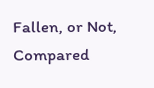Fallen, or Not, Compared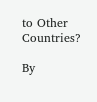to Other Countries?

By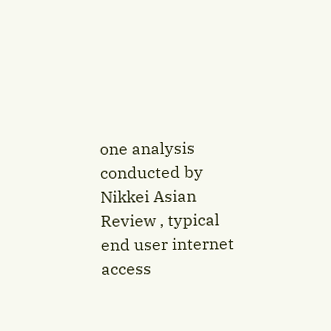one analysis conducted by Nikkei Asian Review , typical end user internet access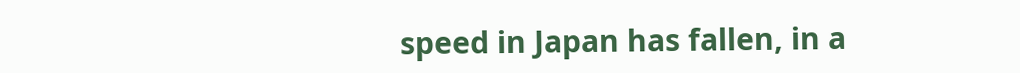speed in Japan has fallen, in a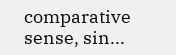comparative sense, sin...